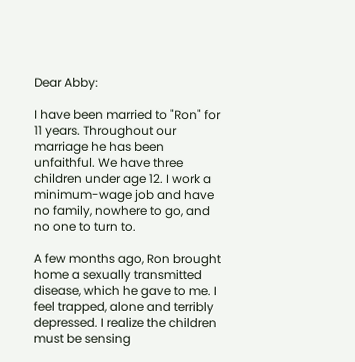Dear Abby:

I have been married to "Ron" for 11 years. Throughout our marriage he has been unfaithful. We have three children under age 12. I work a minimum-wage job and have no family, nowhere to go, and no one to turn to.

A few months ago, Ron brought home a sexually transmitted disease, which he gave to me. I feel trapped, alone and terribly depressed. I realize the children must be sensing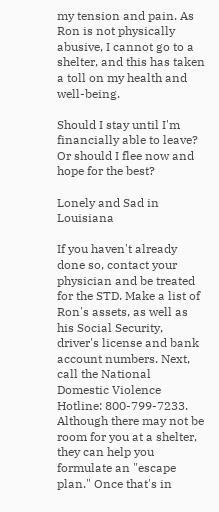my tension and pain. As Ron is not physically abusive, I cannot go to a shelter, and this has taken a toll on my health and well-being.

Should I stay until I'm financially able to leave? Or should I flee now and hope for the best?

Lonely and Sad in Louisiana

If you haven't already done so, contact your physician and be treated for the STD. Make a list of Ron's assets, as well as his Social Security, driver's license and bank account numbers. Next, call the National Domestic Violence Hotline: 800-799-7233. Although there may not be room for you at a shelter, they can help you formulate an "escape plan." Once that's in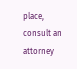place, consult an attorney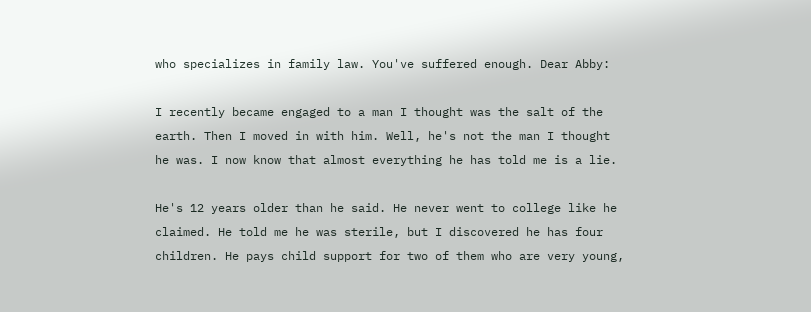who specializes in family law. You've suffered enough. Dear Abby:

I recently became engaged to a man I thought was the salt of the earth. Then I moved in with him. Well, he's not the man I thought he was. I now know that almost everything he has told me is a lie.

He's 12 years older than he said. He never went to college like he claimed. He told me he was sterile, but I discovered he has four children. He pays child support for two of them who are very young,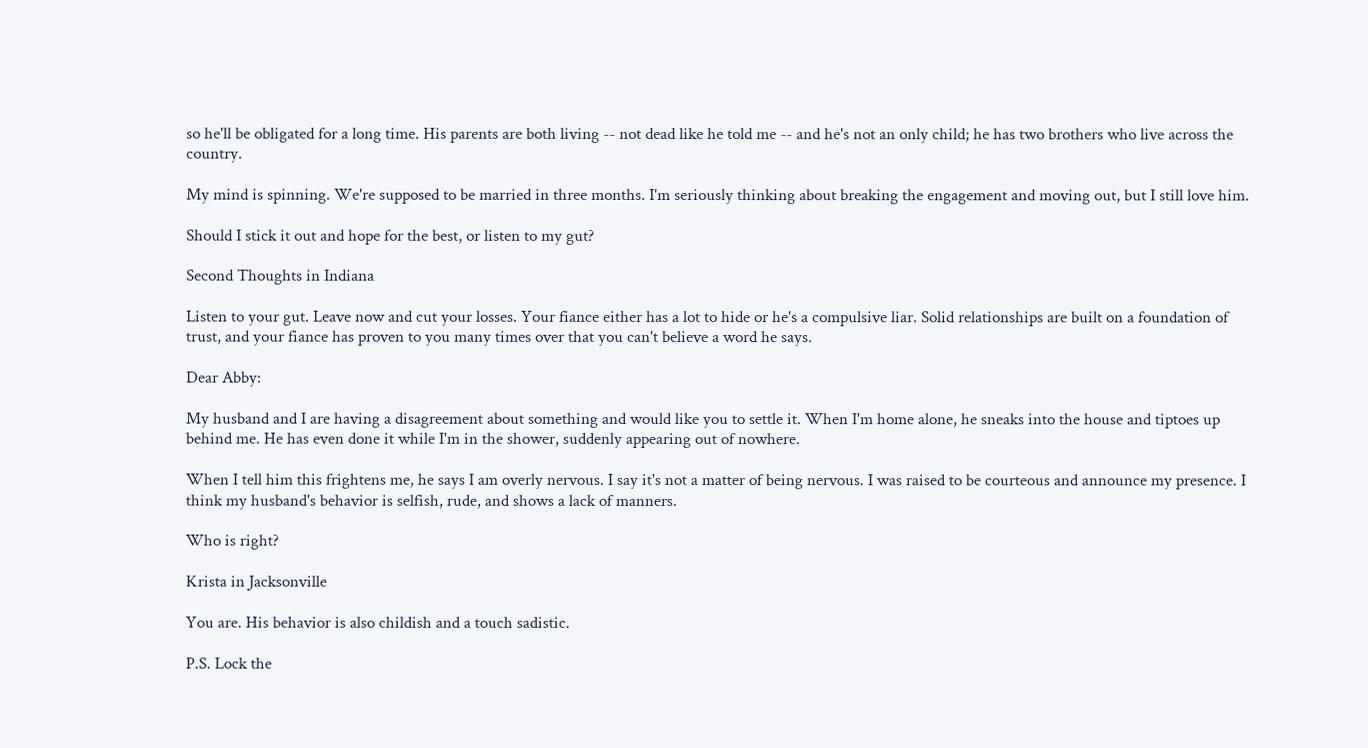so he'll be obligated for a long time. His parents are both living -- not dead like he told me -- and he's not an only child; he has two brothers who live across the country.

My mind is spinning. We're supposed to be married in three months. I'm seriously thinking about breaking the engagement and moving out, but I still love him.

Should I stick it out and hope for the best, or listen to my gut?

Second Thoughts in Indiana

Listen to your gut. Leave now and cut your losses. Your fiance either has a lot to hide or he's a compulsive liar. Solid relationships are built on a foundation of trust, and your fiance has proven to you many times over that you can't believe a word he says.

Dear Abby:

My husband and I are having a disagreement about something and would like you to settle it. When I'm home alone, he sneaks into the house and tiptoes up behind me. He has even done it while I'm in the shower, suddenly appearing out of nowhere.

When I tell him this frightens me, he says I am overly nervous. I say it's not a matter of being nervous. I was raised to be courteous and announce my presence. I think my husband's behavior is selfish, rude, and shows a lack of manners.

Who is right?

Krista in Jacksonville

You are. His behavior is also childish and a touch sadistic.

P.S. Lock the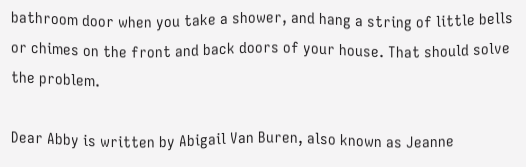bathroom door when you take a shower, and hang a string of little bells or chimes on the front and back doors of your house. That should solve the problem.

Dear Abby is written by Abigail Van Buren, also known as Jeanne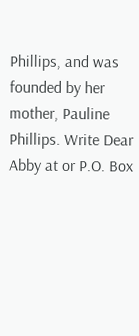Phillips, and was founded by her mother, Pauline Phillips. Write Dear Abby at or P.O. Box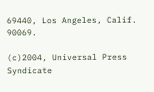69440, Los Angeles, Calif. 90069.

(c)2004, Universal Press Syndicate